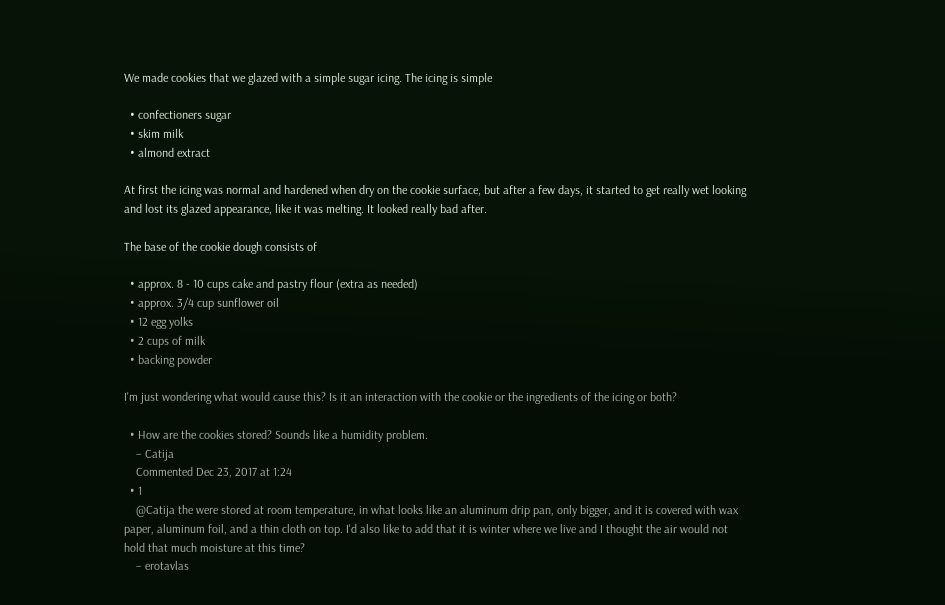We made cookies that we glazed with a simple sugar icing. The icing is simple

  • confectioners sugar
  • skim milk
  • almond extract

At first the icing was normal and hardened when dry on the cookie surface, but after a few days, it started to get really wet looking and lost its glazed appearance, like it was melting. It looked really bad after.

The base of the cookie dough consists of

  • approx. 8 - 10 cups cake and pastry flour (extra as needed)
  • approx. 3/4 cup sunflower oil
  • 12 egg yolks
  • 2 cups of milk
  • backing powder

I'm just wondering what would cause this? Is it an interaction with the cookie or the ingredients of the icing or both?

  • How are the cookies stored? Sounds like a humidity problem.
    – Catija
    Commented Dec 23, 2017 at 1:24
  • 1
    @Catija the were stored at room temperature, in what looks like an aluminum drip pan, only bigger, and it is covered with wax paper, aluminum foil, and a thin cloth on top. I'd also like to add that it is winter where we live and I thought the air would not hold that much moisture at this time?
    – erotavlas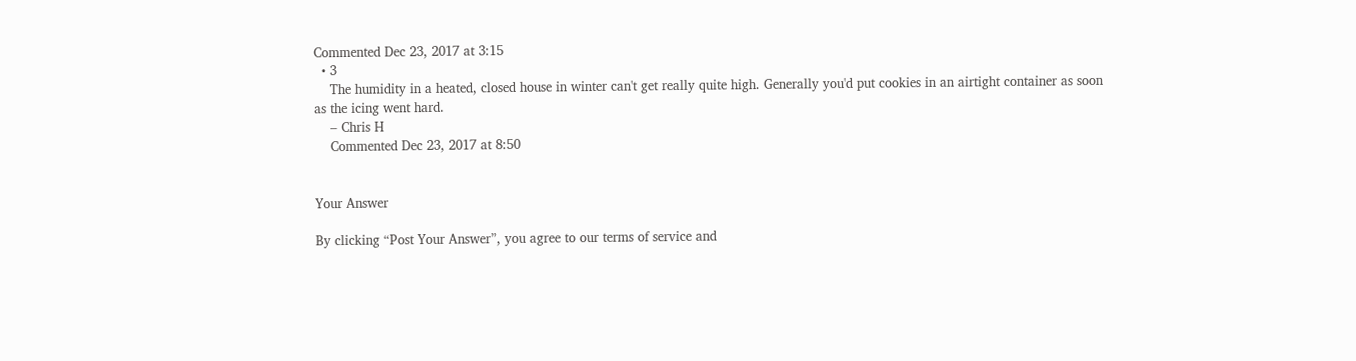Commented Dec 23, 2017 at 3:15
  • 3
    The humidity in a heated, closed house in winter can't get really quite high. Generally you'd put cookies in an airtight container as soon as the icing went hard.
    – Chris H
    Commented Dec 23, 2017 at 8:50


Your Answer

By clicking “Post Your Answer”, you agree to our terms of service and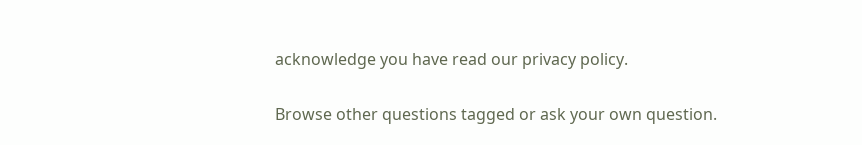acknowledge you have read our privacy policy.

Browse other questions tagged or ask your own question.